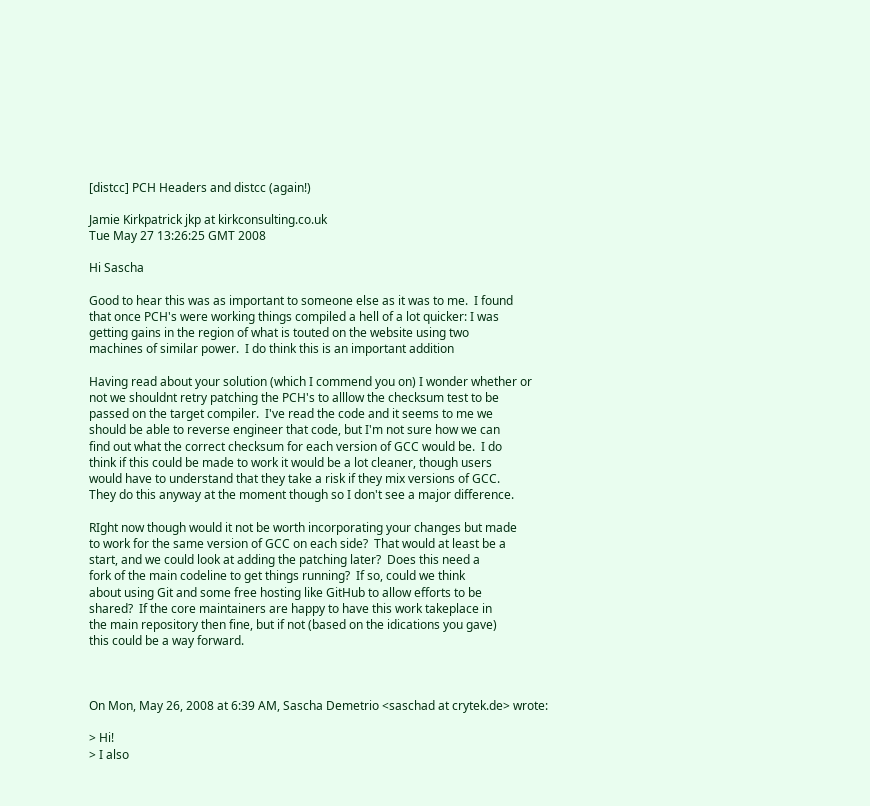[distcc] PCH Headers and distcc (again!)

Jamie Kirkpatrick jkp at kirkconsulting.co.uk
Tue May 27 13:26:25 GMT 2008

Hi Sascha

Good to hear this was as important to someone else as it was to me.  I found
that once PCH's were working things compiled a hell of a lot quicker: I was
getting gains in the region of what is touted on the website using two
machines of similar power.  I do think this is an important addition

Having read about your solution (which I commend you on) I wonder whether or
not we shouldnt retry patching the PCH's to alllow the checksum test to be
passed on the target compiler.  I've read the code and it seems to me we
should be able to reverse engineer that code, but I'm not sure how we can
find out what the correct checksum for each version of GCC would be.  I do
think if this could be made to work it would be a lot cleaner, though users
would have to understand that they take a risk if they mix versions of GCC.
They do this anyway at the moment though so I don't see a major difference.

RIght now though would it not be worth incorporating your changes but made
to work for the same version of GCC on each side?  That would at least be a
start, and we could look at adding the patching later?  Does this need a
fork of the main codeline to get things running?  If so, could we think
about using Git and some free hosting like GitHub to allow efforts to be
shared?  If the core maintainers are happy to have this work takeplace in
the main repository then fine, but if not (based on the idications you gave)
this could be a way forward.



On Mon, May 26, 2008 at 6:39 AM, Sascha Demetrio <saschad at crytek.de> wrote:

> Hi!
> I also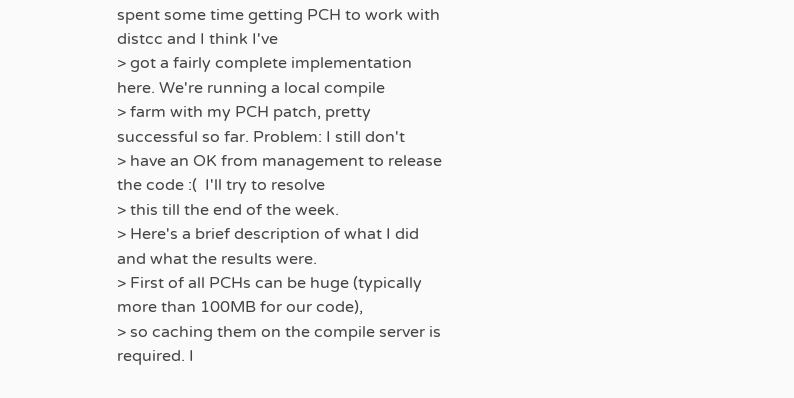spent some time getting PCH to work with distcc and I think I've
> got a fairly complete implementation here. We're running a local compile
> farm with my PCH patch, pretty successful so far. Problem: I still don't
> have an OK from management to release the code :(  I'll try to resolve
> this till the end of the week.
> Here's a brief description of what I did and what the results were.
> First of all PCHs can be huge (typically more than 100MB for our code),
> so caching them on the compile server is required. I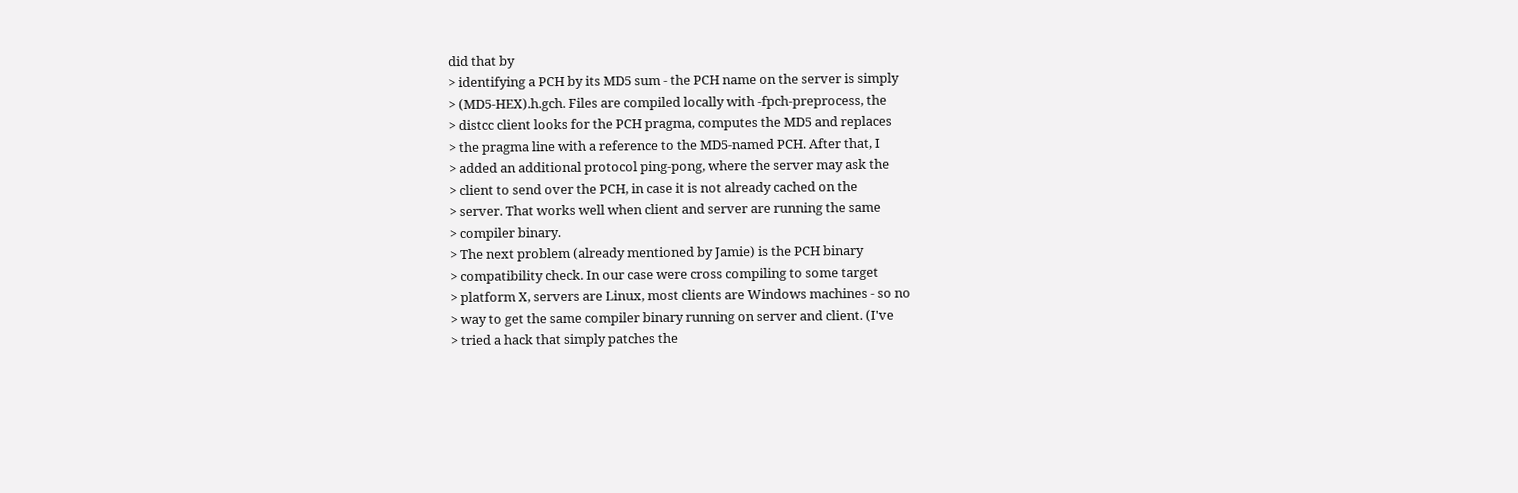did that by
> identifying a PCH by its MD5 sum - the PCH name on the server is simply
> (MD5-HEX).h.gch. Files are compiled locally with -fpch-preprocess, the
> distcc client looks for the PCH pragma, computes the MD5 and replaces
> the pragma line with a reference to the MD5-named PCH. After that, I
> added an additional protocol ping-pong, where the server may ask the
> client to send over the PCH, in case it is not already cached on the
> server. That works well when client and server are running the same
> compiler binary.
> The next problem (already mentioned by Jamie) is the PCH binary
> compatibility check. In our case were cross compiling to some target
> platform X, servers are Linux, most clients are Windows machines - so no
> way to get the same compiler binary running on server and client. (I've
> tried a hack that simply patches the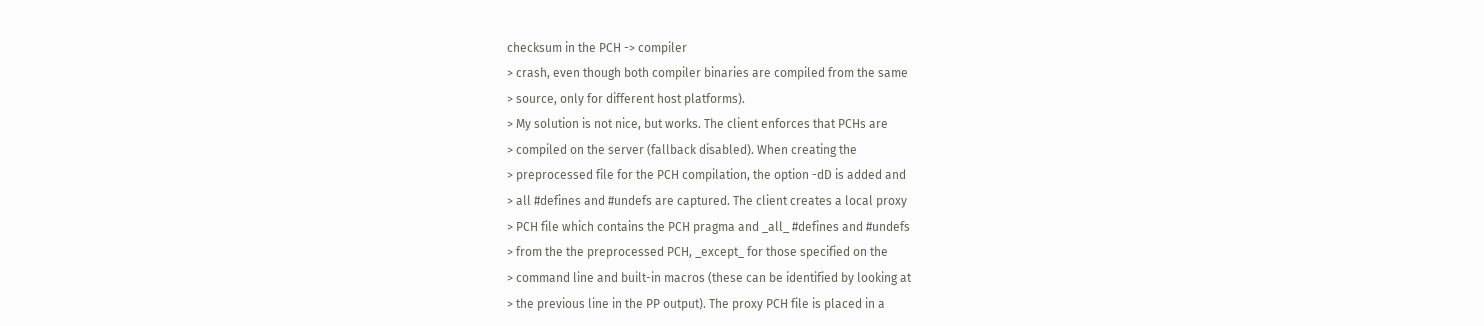checksum in the PCH -> compiler
> crash, even though both compiler binaries are compiled from the same
> source, only for different host platforms).
> My solution is not nice, but works. The client enforces that PCHs are
> compiled on the server (fallback disabled). When creating the
> preprocessed file for the PCH compilation, the option -dD is added and
> all #defines and #undefs are captured. The client creates a local proxy
> PCH file which contains the PCH pragma and _all_ #defines and #undefs
> from the the preprocessed PCH, _except_ for those specified on the
> command line and built-in macros (these can be identified by looking at
> the previous line in the PP output). The proxy PCH file is placed in a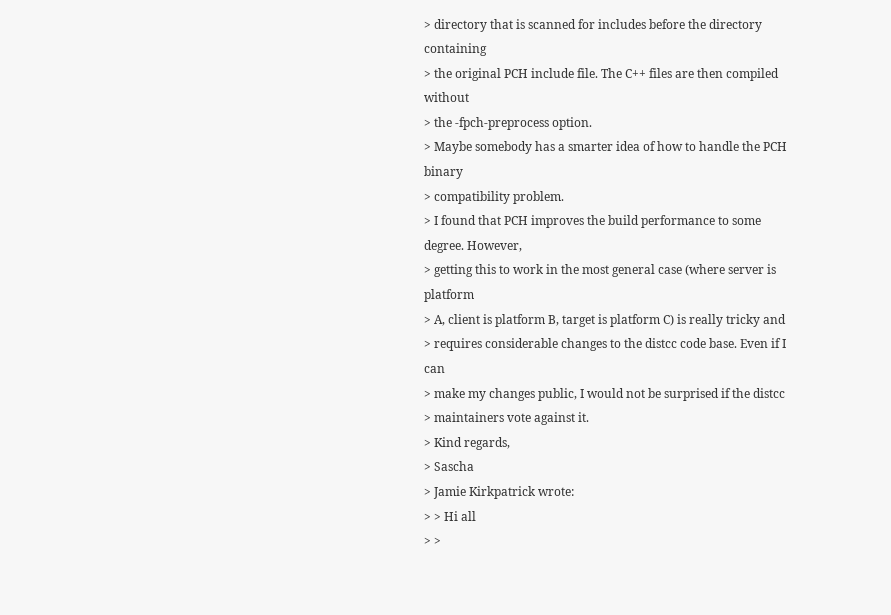> directory that is scanned for includes before the directory containing
> the original PCH include file. The C++ files are then compiled without
> the -fpch-preprocess option.
> Maybe somebody has a smarter idea of how to handle the PCH binary
> compatibility problem.
> I found that PCH improves the build performance to some degree. However,
> getting this to work in the most general case (where server is platform
> A, client is platform B, target is platform C) is really tricky and
> requires considerable changes to the distcc code base. Even if I can
> make my changes public, I would not be surprised if the distcc
> maintainers vote against it.
> Kind regards,
> Sascha
> Jamie Kirkpatrick wrote:
> > Hi all
> >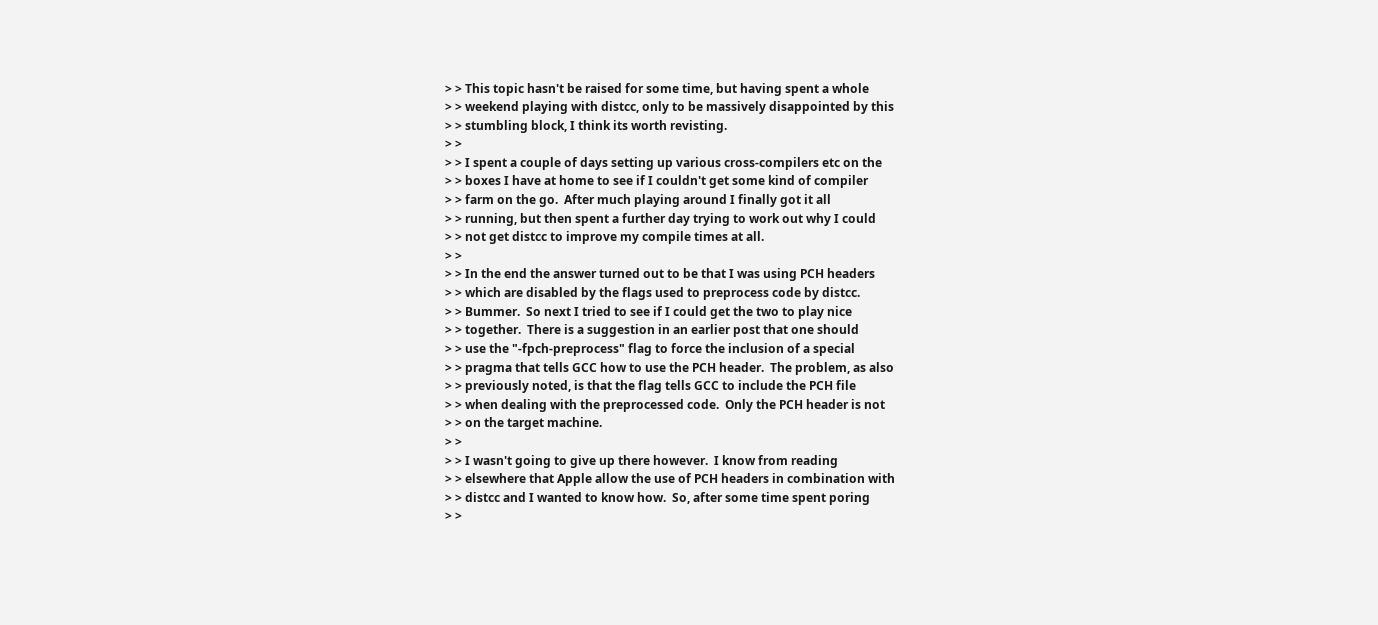> > This topic hasn't be raised for some time, but having spent a whole
> > weekend playing with distcc, only to be massively disappointed by this
> > stumbling block, I think its worth revisting.
> >
> > I spent a couple of days setting up various cross-compilers etc on the
> > boxes I have at home to see if I couldn't get some kind of compiler
> > farm on the go.  After much playing around I finally got it all
> > running, but then spent a further day trying to work out why I could
> > not get distcc to improve my compile times at all.
> >
> > In the end the answer turned out to be that I was using PCH headers
> > which are disabled by the flags used to preprocess code by distcc.
> > Bummer.  So next I tried to see if I could get the two to play nice
> > together.  There is a suggestion in an earlier post that one should
> > use the "-fpch-preprocess" flag to force the inclusion of a special
> > pragma that tells GCC how to use the PCH header.  The problem, as also
> > previously noted, is that the flag tells GCC to include the PCH file
> > when dealing with the preprocessed code.  Only the PCH header is not
> > on the target machine.
> >
> > I wasn't going to give up there however.  I know from reading
> > elsewhere that Apple allow the use of PCH headers in combination with
> > distcc and I wanted to know how.  So, after some time spent poring
> >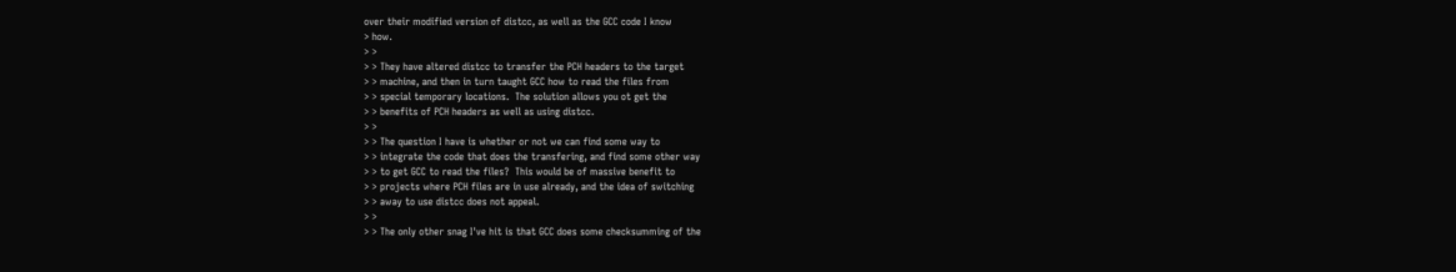over their modified version of distcc, as well as the GCC code I know
> how.
> >
> > They have altered distcc to transfer the PCH headers to the target
> > machine, and then in turn taught GCC how to read the files from
> > special temporary locations.  The solution allows you ot get the
> > benefits of PCH headers as well as using distcc.
> >
> > The question I have is whether or not we can find some way to
> > integrate the code that does the transfering, and find some other way
> > to get GCC to read the files?  This would be of massive benefit to
> > projects where PCH files are in use already, and the idea of switching
> > away to use distcc does not appeal.
> >
> > The only other snag I've hit is that GCC does some checksumming of the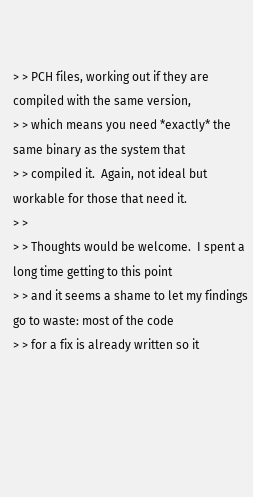> > PCH files, working out if they are compiled with the same version,
> > which means you need *exactly* the same binary as the system that
> > compiled it.  Again, not ideal but workable for those that need it.
> >
> > Thoughts would be welcome.  I spent a long time getting to this point
> > and it seems a shame to let my findings go to waste: most of the code
> > for a fix is already written so it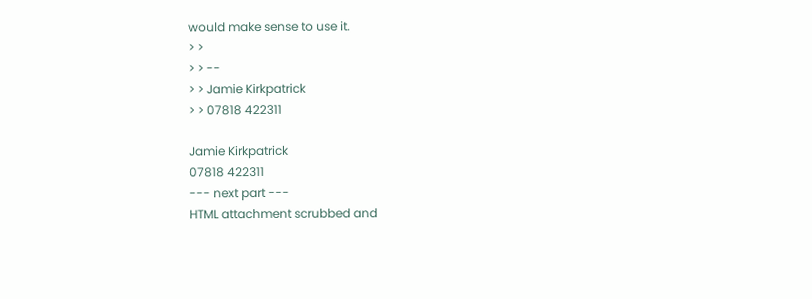would make sense to use it.
> >
> > --
> > Jamie Kirkpatrick
> > 07818 422311

Jamie Kirkpatrick
07818 422311
--- next part ---
HTML attachment scrubbed and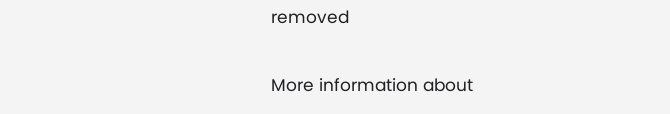removed

More information about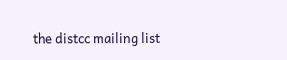the distcc mailing list